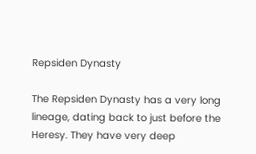Repsiden Dynasty

The Repsiden Dynasty has a very long lineage, dating back to just before the Heresy. They have very deep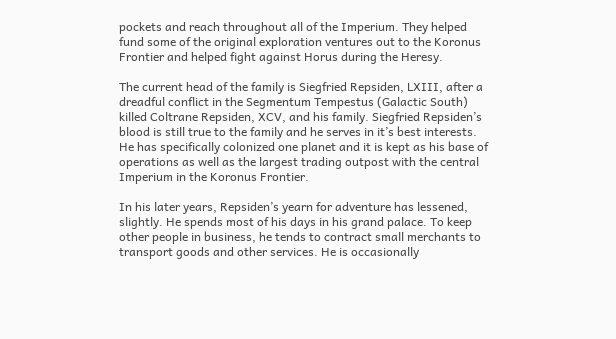pockets and reach throughout all of the Imperium. They helped fund some of the original exploration ventures out to the Koronus Frontier and helped fight against Horus during the Heresy.

The current head of the family is Siegfried Repsiden, LXIII, after a dreadful conflict in the Segmentum Tempestus (Galactic South) killed Coltrane Repsiden, XCV, and his family. Siegfried Repsiden’s blood is still true to the family and he serves in it’s best interests. He has specifically colonized one planet and it is kept as his base of operations as well as the largest trading outpost with the central Imperium in the Koronus Frontier.

In his later years, Repsiden’s yearn for adventure has lessened, slightly. He spends most of his days in his grand palace. To keep other people in business, he tends to contract small merchants to transport goods and other services. He is occasionally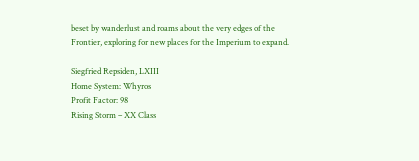beset by wanderlust and roams about the very edges of the Frontier, exploring for new places for the Imperium to expand.

Siegfried Repsiden, LXIII
Home System: Whyros
Profit Factor: 98
Rising Storm – XX Class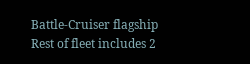Battle-Cruiser flagship
Rest of fleet includes 2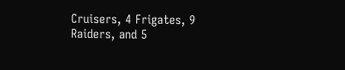Cruisers, 4 Frigates, 9 Raiders, and 5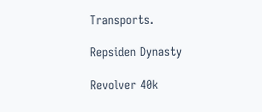Transports.

Repsiden Dynasty

Revolver 40k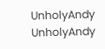UnholyAndy UnholyAndy